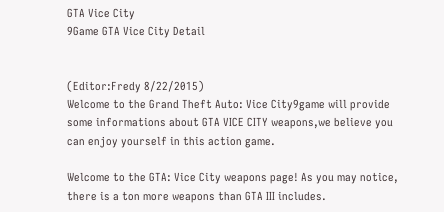GTA Vice City
9Game GTA Vice City Detail


(Editor:Fredy 8/22/2015)
Welcome to the Grand Theft Auto: Vice City9game will provide some informations about GTA VICE CITY weapons,we believe you can enjoy yourself in this action game.

Welcome to the GTA: Vice City weapons page! As you may notice, there is a ton more weapons than GTA III includes.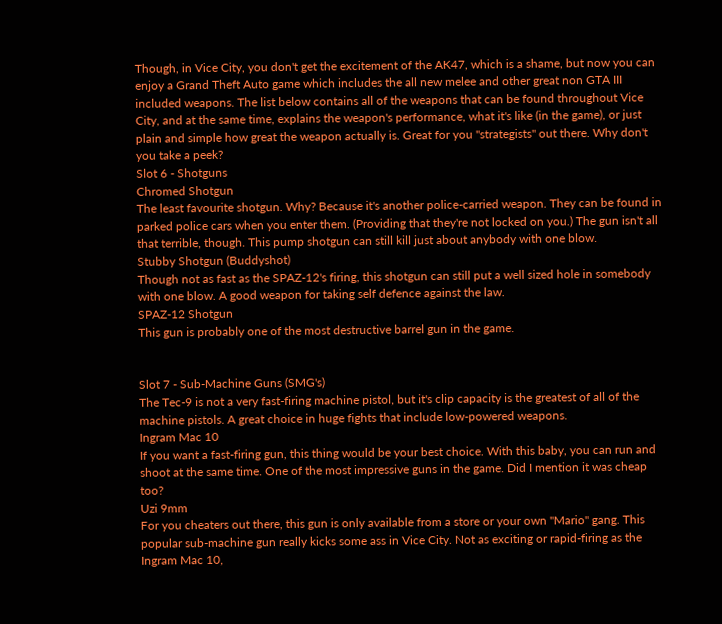Though, in Vice City, you don't get the excitement of the AK47, which is a shame, but now you can enjoy a Grand Theft Auto game which includes the all new melee and other great non GTA III included weapons. The list below contains all of the weapons that can be found throughout Vice City, and at the same time, explains the weapon's performance, what it's like (in the game), or just plain and simple how great the weapon actually is. Great for you "strategists" out there. Why don't you take a peek?
Slot 6 - Shotguns
Chromed Shotgun
The least favourite shotgun. Why? Because it's another police-carried weapon. They can be found in parked police cars when you enter them. (Providing that they're not locked on you.) The gun isn't all that terrible, though. This pump shotgun can still kill just about anybody with one blow.
Stubby Shotgun (Buddyshot)
Though not as fast as the SPAZ-12's firing, this shotgun can still put a well sized hole in somebody with one blow. A good weapon for taking self defence against the law.
SPAZ-12 Shotgun
This gun is probably one of the most destructive barrel gun in the game.


Slot 7 - Sub-Machine Guns (SMG's)
The Tec-9 is not a very fast-firing machine pistol, but it's clip capacity is the greatest of all of the machine pistols. A great choice in huge fights that include low-powered weapons.
Ingram Mac 10
If you want a fast-firing gun, this thing would be your best choice. With this baby, you can run and shoot at the same time. One of the most impressive guns in the game. Did I mention it was cheap too?
Uzi 9mm
For you cheaters out there, this gun is only available from a store or your own "Mario" gang. This popular sub-machine gun really kicks some ass in Vice City. Not as exciting or rapid-firing as the Ingram Mac 10,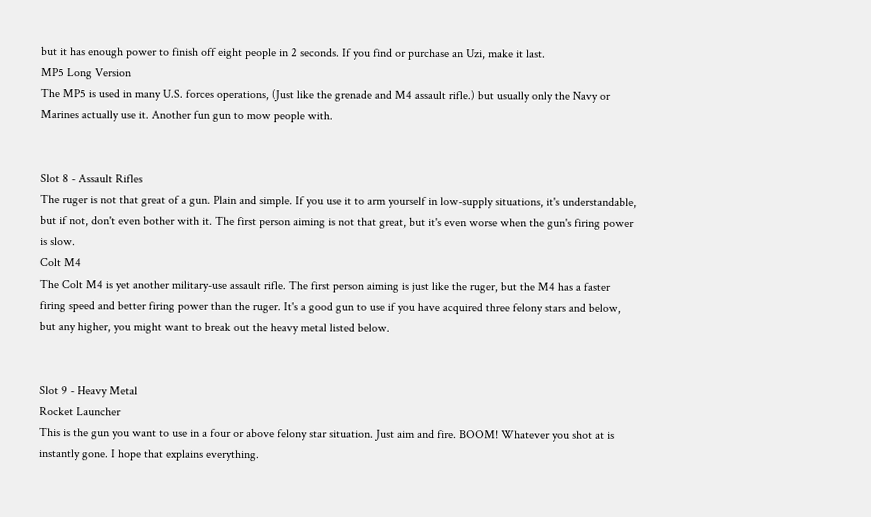but it has enough power to finish off eight people in 2 seconds. If you find or purchase an Uzi, make it last.
MP5 Long Version
The MP5 is used in many U.S. forces operations, (Just like the grenade and M4 assault rifle.) but usually only the Navy or Marines actually use it. Another fun gun to mow people with.


Slot 8 - Assault Rifles
The ruger is not that great of a gun. Plain and simple. If you use it to arm yourself in low-supply situations, it's understandable, but if not, don't even bother with it. The first person aiming is not that great, but it's even worse when the gun's firing power is slow.
Colt M4
The Colt M4 is yet another military-use assault rifle. The first person aiming is just like the ruger, but the M4 has a faster firing speed and better firing power than the ruger. It's a good gun to use if you have acquired three felony stars and below, but any higher, you might want to break out the heavy metal listed below.


Slot 9 - Heavy Metal
Rocket Launcher
This is the gun you want to use in a four or above felony star situation. Just aim and fire. BOOM! Whatever you shot at is instantly gone. I hope that explains everything.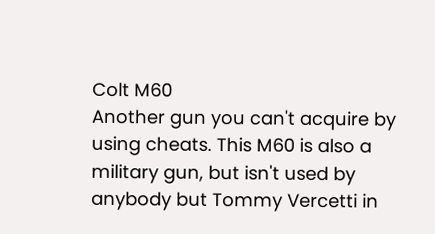Colt M60
Another gun you can't acquire by using cheats. This M60 is also a military gun, but isn't used by anybody but Tommy Vercetti in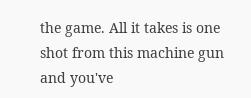the game. All it takes is one shot from this machine gun and you've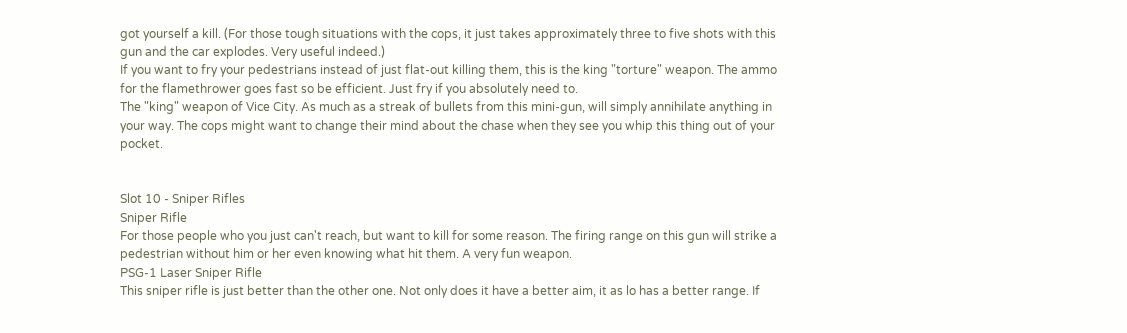got yourself a kill. (For those tough situations with the cops, it just takes approximately three to five shots with this gun and the car explodes. Very useful indeed.)
If you want to fry your pedestrians instead of just flat-out killing them, this is the king "torture" weapon. The ammo for the flamethrower goes fast so be efficient. Just fry if you absolutely need to.
The "king" weapon of Vice City. As much as a streak of bullets from this mini-gun, will simply annihilate anything in your way. The cops might want to change their mind about the chase when they see you whip this thing out of your pocket.


Slot 10 - Sniper Rifles
Sniper Rifle
For those people who you just can't reach, but want to kill for some reason. The firing range on this gun will strike a pedestrian without him or her even knowing what hit them. A very fun weapon.
PSG-1 Laser Sniper Rifle
This sniper rifle is just better than the other one. Not only does it have a better aim, it as lo has a better range. If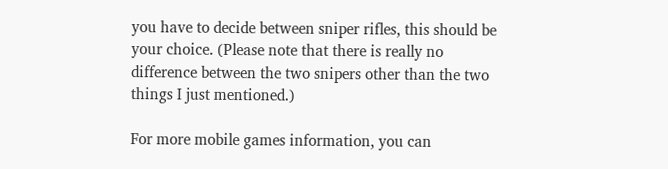you have to decide between sniper rifles, this should be your choice. (Please note that there is really no difference between the two snipers other than the two things I just mentioned.)

For more mobile games information, you can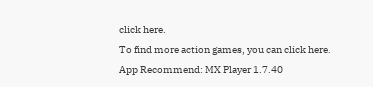click here.
To find more action games, you can click here.
App Recommend: MX Player 1.7.40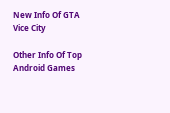New Info Of GTA Vice City

Other Info Of Top Android Games